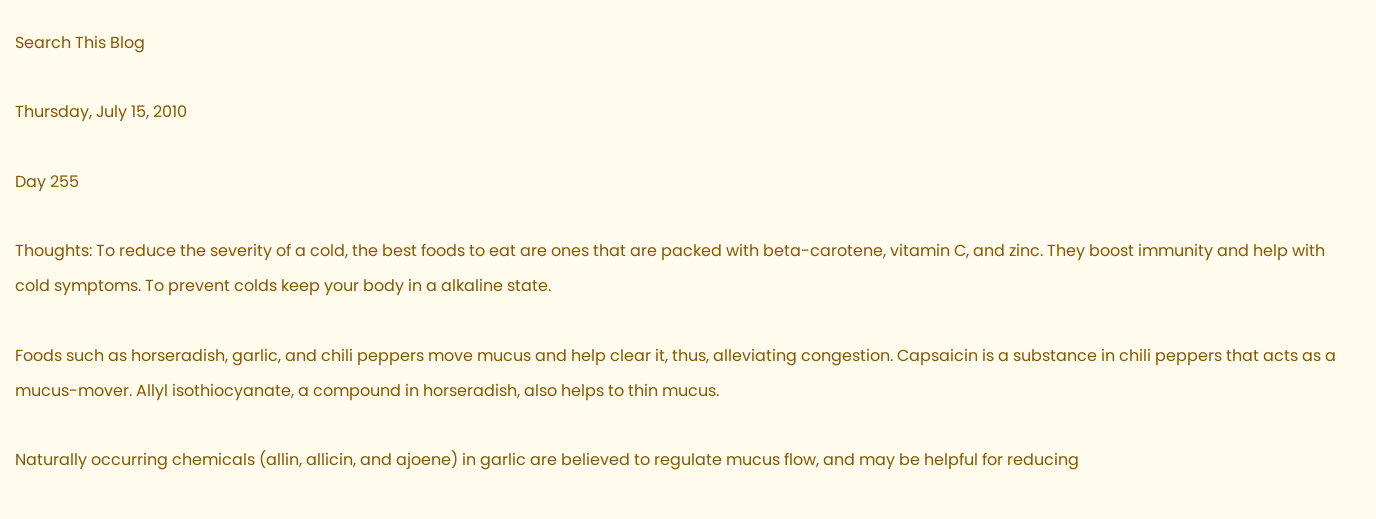Search This Blog

Thursday, July 15, 2010

Day 255

Thoughts: To reduce the severity of a cold, the best foods to eat are ones that are packed with beta-carotene, vitamin C, and zinc. They boost immunity and help with cold symptoms. To prevent colds keep your body in a alkaline state.

Foods such as horseradish, garlic, and chili peppers move mucus and help clear it, thus, alleviating congestion. Capsaicin is a substance in chili peppers that acts as a mucus-mover. Allyl isothiocyanate, a compound in horseradish, also helps to thin mucus.

Naturally occurring chemicals (allin, allicin, and ajoene) in garlic are believed to regulate mucus flow, and may be helpful for reducing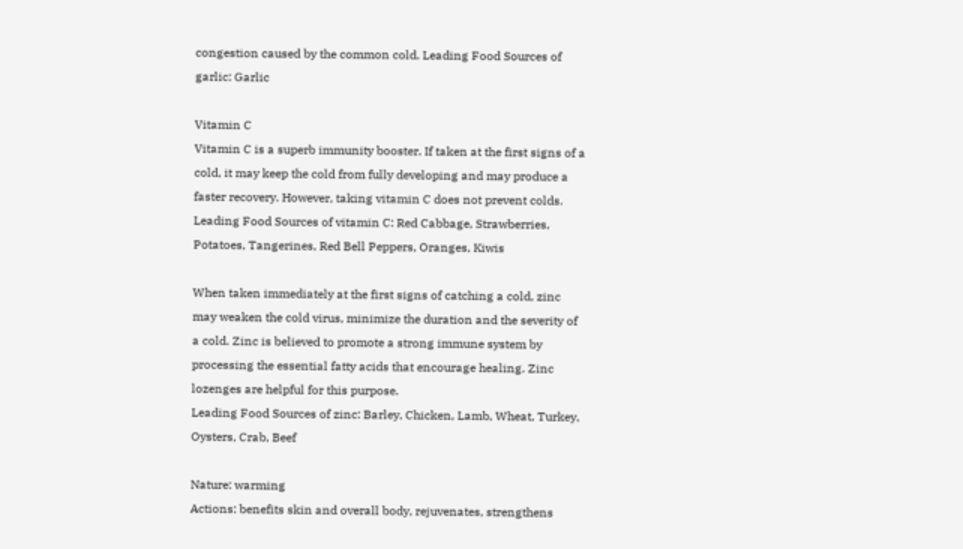congestion caused by the common cold. Leading Food Sources of garlic: Garlic

Vitamin C
Vitamin C is a superb immunity booster. If taken at the first signs of a cold, it may keep the cold from fully developing and may produce a faster recovery. However, taking vitamin C does not prevent colds. Leading Food Sources of vitamin C: Red Cabbage, Strawberries, Potatoes, Tangerines, Red Bell Peppers, Oranges, Kiwis

When taken immediately at the first signs of catching a cold, zinc may weaken the cold virus, minimize the duration and the severity of a cold. Zinc is believed to promote a strong immune system by processing the essential fatty acids that encourage healing. Zinc lozenges are helpful for this purpose.
Leading Food Sources of zinc: Barley, Chicken, Lamb, Wheat, Turkey, Oysters, Crab, Beef

Nature: warming
Actions: benefits skin and overall body, rejuvenates, strengthens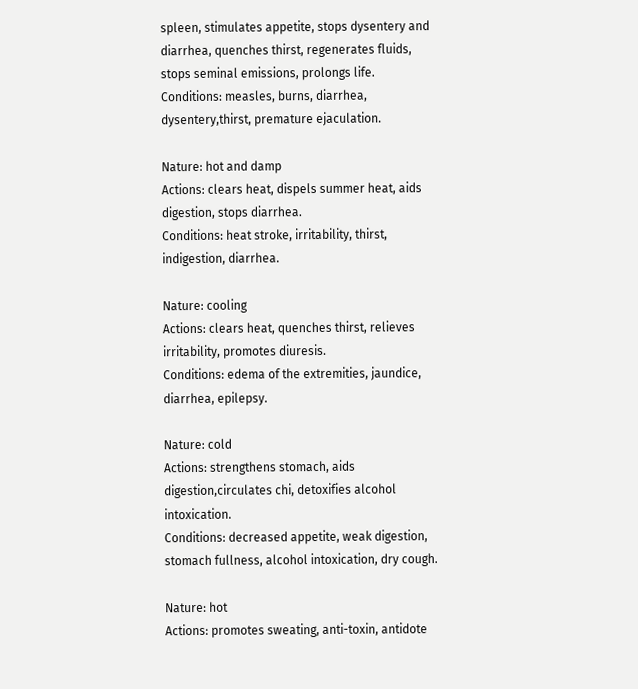spleen, stimulates appetite, stops dysentery and diarrhea, quenches thirst, regenerates fluids, stops seminal emissions, prolongs life.
Conditions: measles, burns, diarrhea, dysentery,thirst, premature ejaculation.

Nature: hot and damp
Actions: clears heat, dispels summer heat, aids digestion, stops diarrhea.
Conditions: heat stroke, irritability, thirst, indigestion, diarrhea.

Nature: cooling
Actions: clears heat, quenches thirst, relieves irritability, promotes diuresis.
Conditions: edema of the extremities, jaundice, diarrhea, epilepsy.

Nature: cold
Actions: strengthens stomach, aids digestion,circulates chi, detoxifies alcohol intoxication.
Conditions: decreased appetite, weak digestion, stomach fullness, alcohol intoxication, dry cough.

Nature: hot
Actions: promotes sweating, anti-toxin, antidote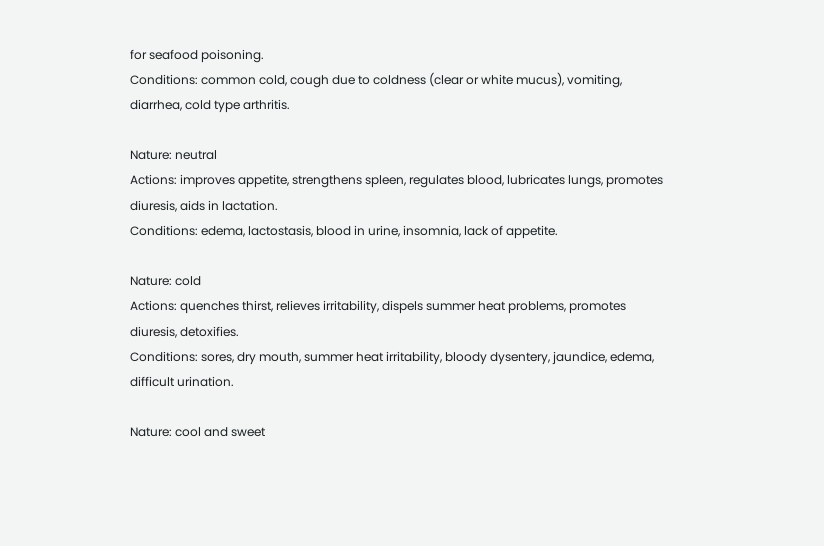for seafood poisoning.
Conditions: common cold, cough due to coldness (clear or white mucus), vomiting, diarrhea, cold type arthritis.

Nature: neutral
Actions: improves appetite, strengthens spleen, regulates blood, lubricates lungs, promotes diuresis, aids in lactation.
Conditions: edema, lactostasis, blood in urine, insomnia, lack of appetite.

Nature: cold
Actions: quenches thirst, relieves irritability, dispels summer heat problems, promotes diuresis, detoxifies.
Conditions: sores, dry mouth, summer heat irritability, bloody dysentery, jaundice, edema, difficult urination.

Nature: cool and sweet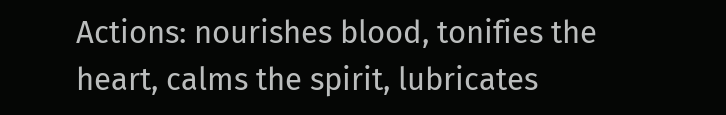Actions: nourishes blood, tonifies the heart, calms the spirit, lubricates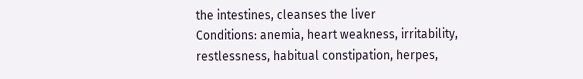the intestines, cleanses the liver
Conditions: anemia, heart weakness, irritability, restlessness, habitual constipation, herpes,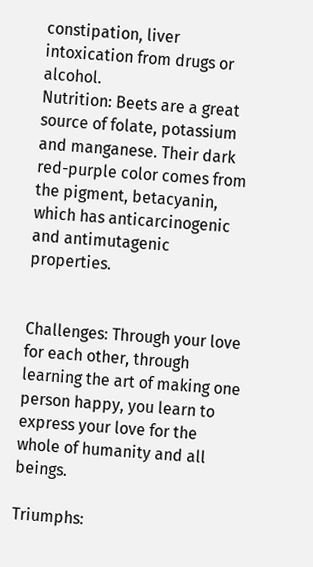constipation, liver intoxication from drugs or alcohol.
Nutrition: Beets are a great source of folate, potassium and manganese. Their dark red-purple color comes from the pigment, betacyanin, which has anticarcinogenic and antimutagenic properties.


Challenges: Through your love for each other, through learning the art of making one person happy, you learn to express your love for the whole of humanity and all beings.

Triumphs: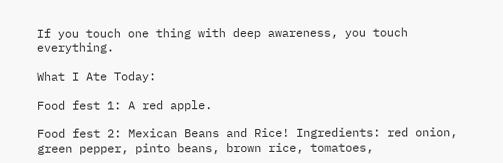If you touch one thing with deep awareness, you touch everything.

What I Ate Today:

Food fest 1: A red apple.

Food fest 2: Mexican Beans and Rice! Ingredients: red onion, green pepper, pinto beans, brown rice, tomatoes,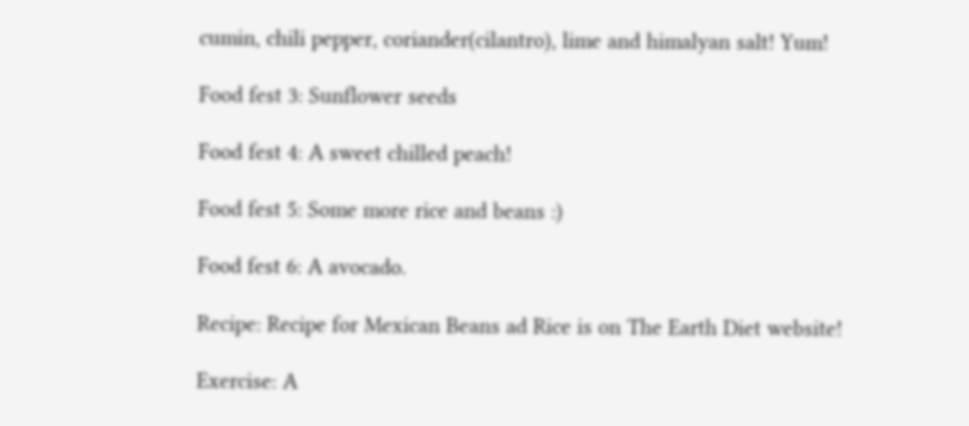cumin, chili pepper, coriander(cilantro), lime and himalyan salt! Yum!

Food fest 3: Sunflower seeds

Food fest 4: A sweet chilled peach!

Food fest 5: Some more rice and beans :)

Food fest 6: A avocado.

Recipe: Recipe for Mexican Beans ad Rice is on The Earth Diet website!

Exercise: A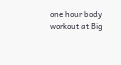one hour body workout at Big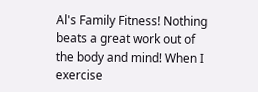Al's Family Fitness! Nothing beats a great work out of the body and mind! When I exercise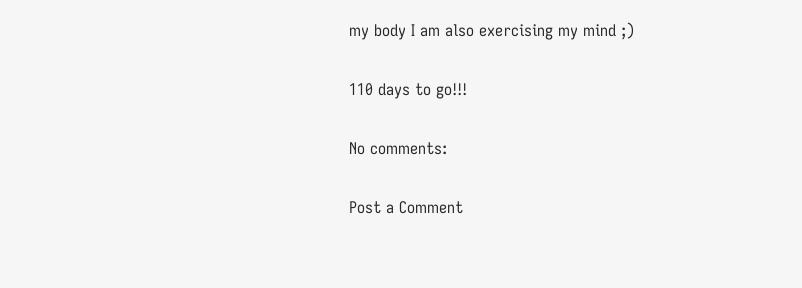my body I am also exercising my mind ;)

110 days to go!!!

No comments:

Post a Comment